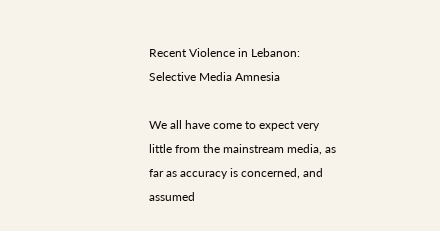Recent Violence in Lebanon: Selective Media Amnesia

We all have come to expect very little from the mainstream media, as far as accuracy is concerned, and assumed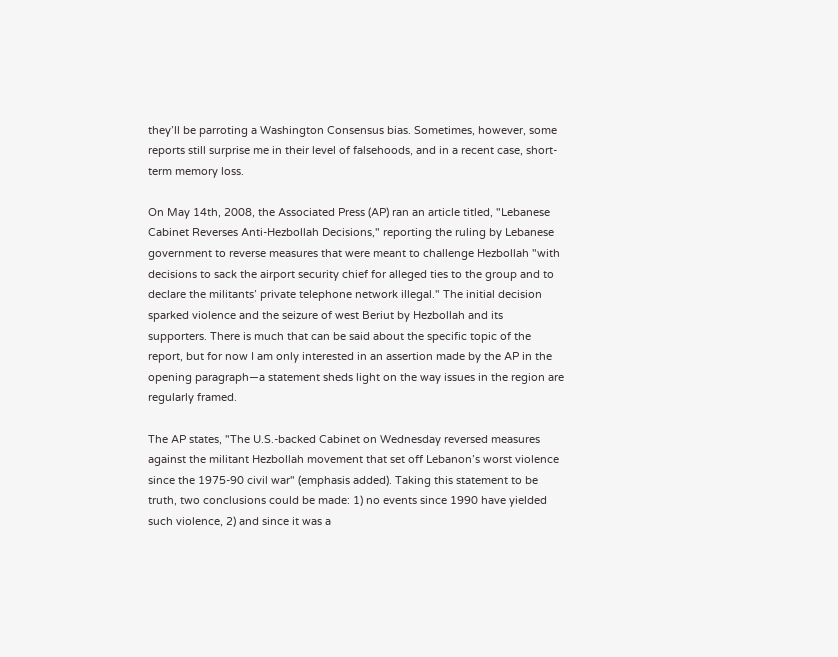they’ll be parroting a Washington Consensus bias. Sometimes, however, some reports still surprise me in their level of falsehoods, and in a recent case, short-term memory loss.

On May 14th, 2008, the Associated Press (AP) ran an article titled, "Lebanese Cabinet Reverses Anti-Hezbollah Decisions," reporting the ruling by Lebanese government to reverse measures that were meant to challenge Hezbollah "with decisions to sack the airport security chief for alleged ties to the group and to declare the militants’ private telephone network illegal." The initial decision sparked violence and the seizure of west Beriut by Hezbollah and its supporters. There is much that can be said about the specific topic of the report, but for now I am only interested in an assertion made by the AP in the opening paragraph—a statement sheds light on the way issues in the region are regularly framed.

The AP states, "The U.S.-backed Cabinet on Wednesday reversed measures against the militant Hezbollah movement that set off Lebanon’s worst violence since the 1975-90 civil war" (emphasis added). Taking this statement to be truth, two conclusions could be made: 1) no events since 1990 have yielded such violence, 2) and since it was a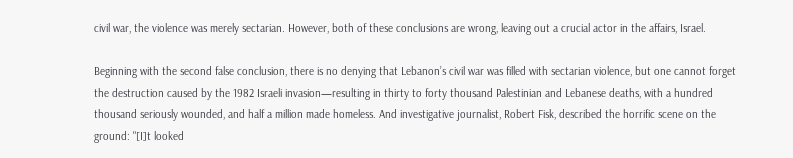civil war, the violence was merely sectarian. However, both of these conclusions are wrong, leaving out a crucial actor in the affairs, Israel.

Beginning with the second false conclusion, there is no denying that Lebanon’s civil war was filled with sectarian violence, but one cannot forget the destruction caused by the 1982 Israeli invasion—resulting in thirty to forty thousand Palestinian and Lebanese deaths, with a hundred thousand seriously wounded, and half a million made homeless. And investigative journalist, Robert Fisk, described the horrific scene on the ground: "[I]t looked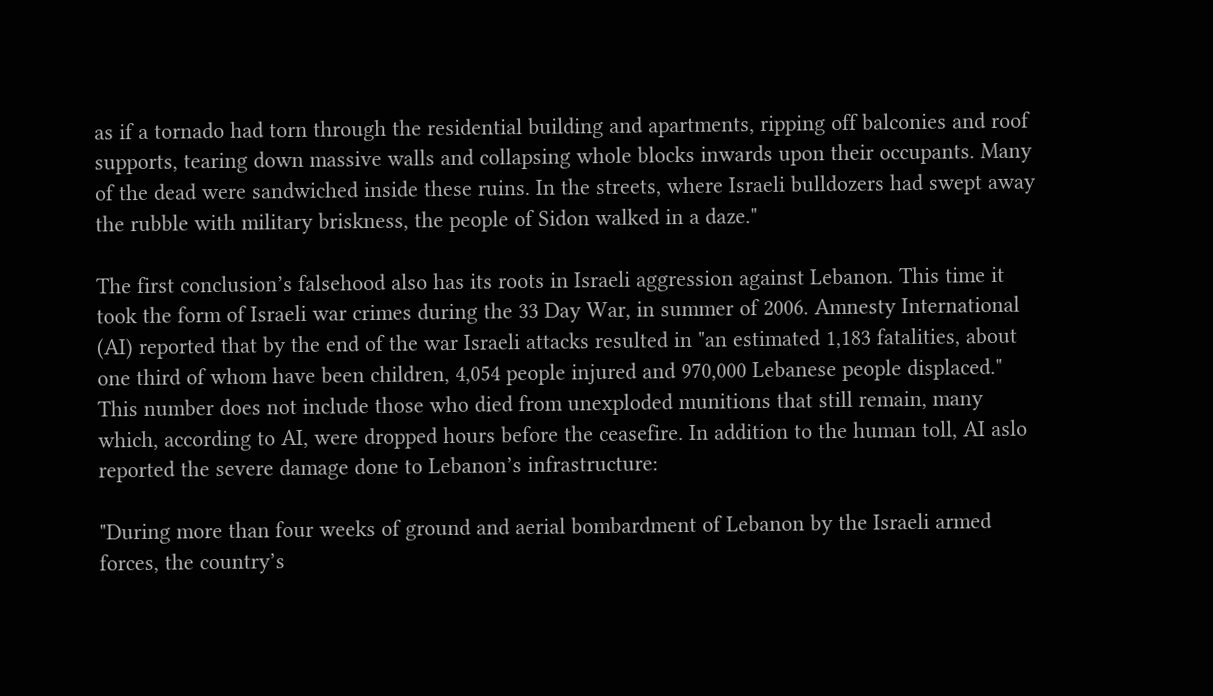as if a tornado had torn through the residential building and apartments, ripping off balconies and roof supports, tearing down massive walls and collapsing whole blocks inwards upon their occupants. Many of the dead were sandwiched inside these ruins. In the streets, where Israeli bulldozers had swept away the rubble with military briskness, the people of Sidon walked in a daze."

The first conclusion’s falsehood also has its roots in Israeli aggression against Lebanon. This time it took the form of Israeli war crimes during the 33 Day War, in summer of 2006. Amnesty International (AI) reported that by the end of the war Israeli attacks resulted in "an estimated 1,183 fatalities, about one third of whom have been children, 4,054 people injured and 970,000 Lebanese people displaced." This number does not include those who died from unexploded munitions that still remain, many which, according to AI, were dropped hours before the ceasefire. In addition to the human toll, AI aslo reported the severe damage done to Lebanon’s infrastructure:

"During more than four weeks of ground and aerial bombardment of Lebanon by the Israeli armed forces, the country’s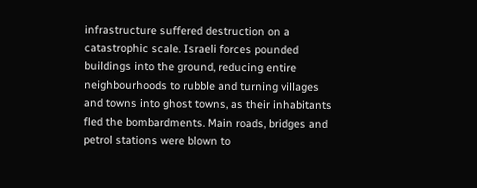infrastructure suffered destruction on a catastrophic scale. Israeli forces pounded buildings into the ground, reducing entire neighbourhoods to rubble and turning villages and towns into ghost towns, as their inhabitants fled the bombardments. Main roads, bridges and petrol stations were blown to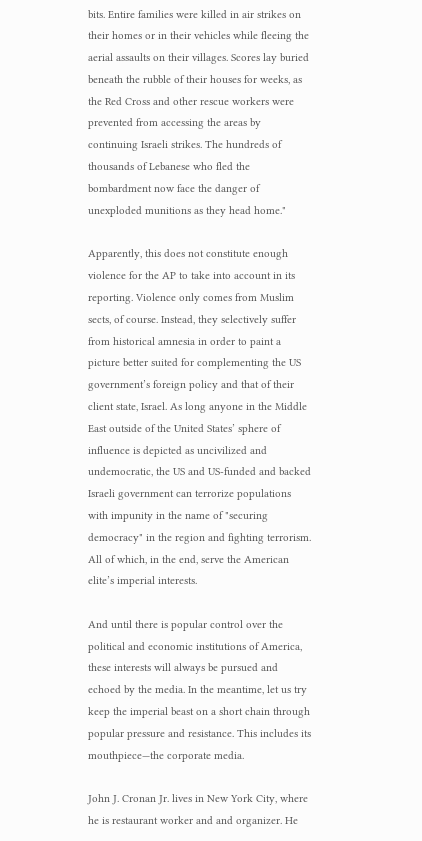bits. Entire families were killed in air strikes on their homes or in their vehicles while fleeing the aerial assaults on their villages. Scores lay buried beneath the rubble of their houses for weeks, as the Red Cross and other rescue workers were prevented from accessing the areas by continuing Israeli strikes. The hundreds of thousands of Lebanese who fled the bombardment now face the danger of unexploded munitions as they head home."

Apparently, this does not constitute enough violence for the AP to take into account in its reporting. Violence only comes from Muslim sects, of course. Instead, they selectively suffer from historical amnesia in order to paint a picture better suited for complementing the US government’s foreign policy and that of their client state, Israel. As long anyone in the Middle East outside of the United States’ sphere of influence is depicted as uncivilized and undemocratic, the US and US-funded and backed Israeli government can terrorize populations with impunity in the name of "securing democracy" in the region and fighting terrorism. All of which, in the end, serve the American elite’s imperial interests.

And until there is popular control over the political and economic institutions of America, these interests will always be pursued and echoed by the media. In the meantime, let us try keep the imperial beast on a short chain through popular pressure and resistance. This includes its mouthpiece—the corporate media.

John J. Cronan Jr. lives in New York City, where he is restaurant worker and and organizer. He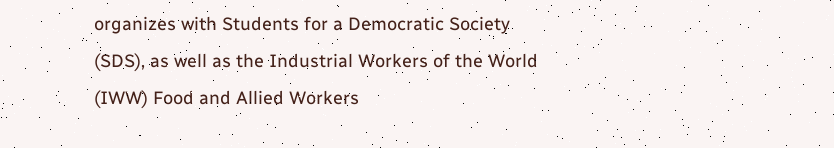organizes with Students for a Democratic Society (SDS), as well as the Industrial Workers of the World (IWW) Food and Allied Workers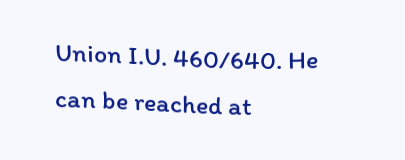Union I.U. 460/640. He can be reached at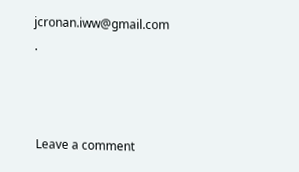jcronan.iww@gmail.com .



Leave a comment